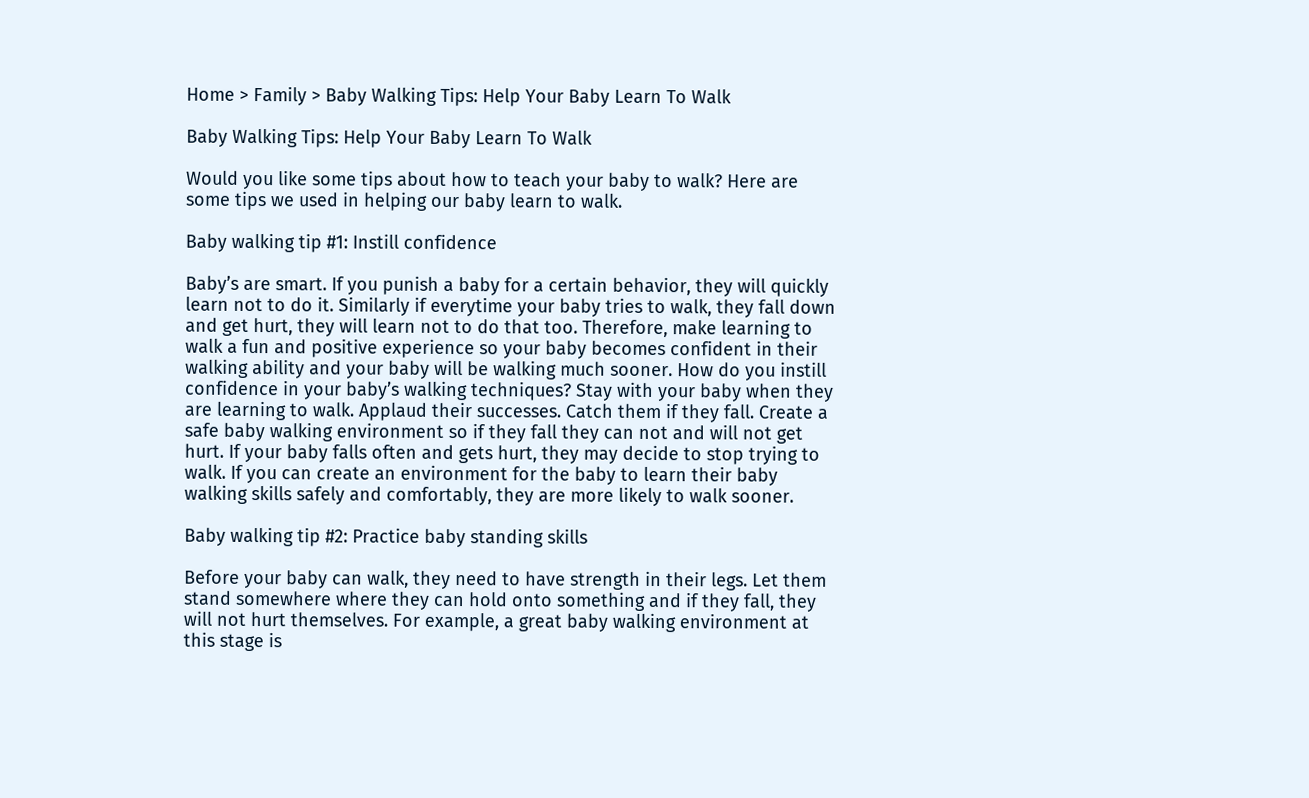Home > Family > Baby Walking Tips: Help Your Baby Learn To Walk

Baby Walking Tips: Help Your Baby Learn To Walk

Would you like some tips about how to teach your baby to walk? Here are some tips we used in helping our baby learn to walk.

Baby walking tip #1: Instill confidence

Baby’s are smart. If you punish a baby for a certain behavior, they will quickly learn not to do it. Similarly if everytime your baby tries to walk, they fall down and get hurt, they will learn not to do that too. Therefore, make learning to walk a fun and positive experience so your baby becomes confident in their walking ability and your baby will be walking much sooner. How do you instill confidence in your baby’s walking techniques? Stay with your baby when they are learning to walk. Applaud their successes. Catch them if they fall. Create a safe baby walking environment so if they fall they can not and will not get hurt. If your baby falls often and gets hurt, they may decide to stop trying to walk. If you can create an environment for the baby to learn their baby walking skills safely and comfortably, they are more likely to walk sooner.

Baby walking tip #2: Practice baby standing skills

Before your baby can walk, they need to have strength in their legs. Let them stand somewhere where they can hold onto something and if they fall, they will not hurt themselves. For example, a great baby walking environment at this stage is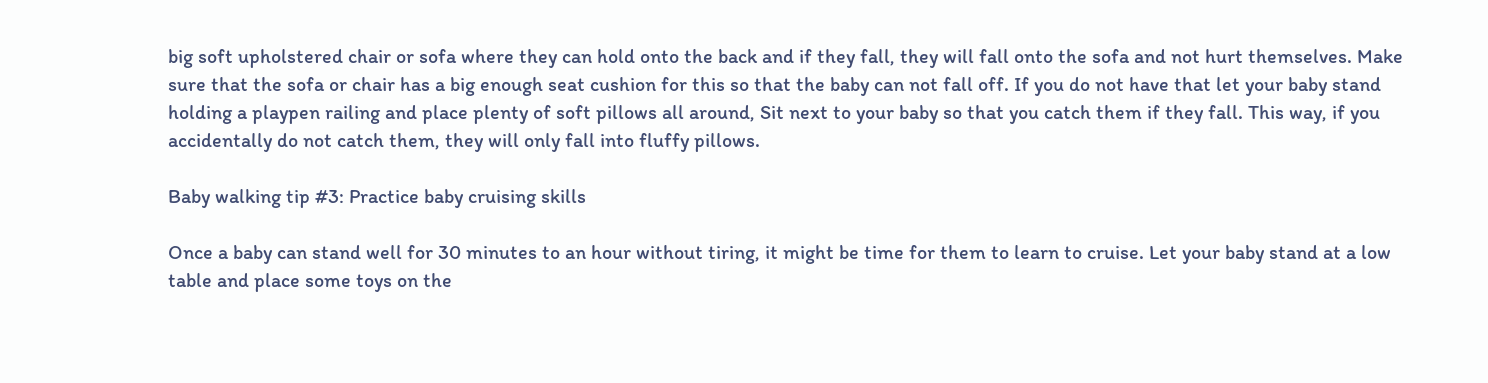big soft upholstered chair or sofa where they can hold onto the back and if they fall, they will fall onto the sofa and not hurt themselves. Make sure that the sofa or chair has a big enough seat cushion for this so that the baby can not fall off. If you do not have that let your baby stand holding a playpen railing and place plenty of soft pillows all around, Sit next to your baby so that you catch them if they fall. This way, if you accidentally do not catch them, they will only fall into fluffy pillows.

Baby walking tip #3: Practice baby cruising skills

Once a baby can stand well for 30 minutes to an hour without tiring, it might be time for them to learn to cruise. Let your baby stand at a low table and place some toys on the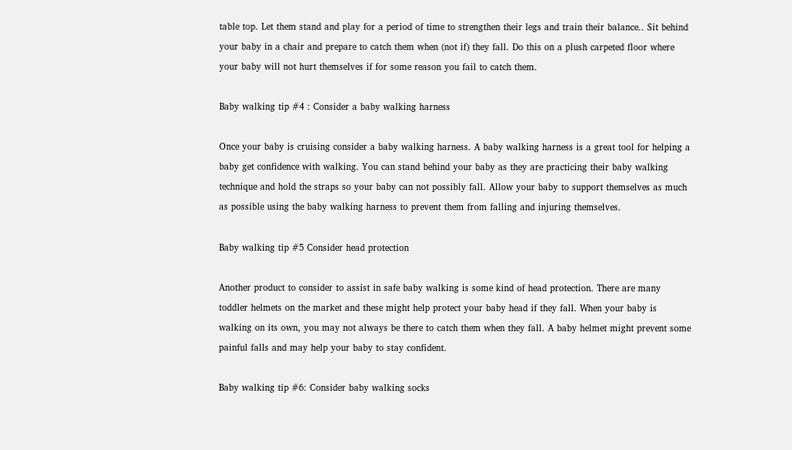table top. Let them stand and play for a period of time to strengthen their legs and train their balance.. Sit behind your baby in a chair and prepare to catch them when (not if) they fall. Do this on a plush carpeted floor where your baby will not hurt themselves if for some reason you fail to catch them.

Baby walking tip #4 : Consider a baby walking harness

Once your baby is cruising consider a baby walking harness. A baby walking harness is a great tool for helping a baby get confidence with walking. You can stand behind your baby as they are practicing their baby walking technique and hold the straps so your baby can not possibly fall. Allow your baby to support themselves as much as possible using the baby walking harness to prevent them from falling and injuring themselves.

Baby walking tip #5 Consider head protection

Another product to consider to assist in safe baby walking is some kind of head protection. There are many toddler helmets on the market and these might help protect your baby head if they fall. When your baby is walking on its own, you may not always be there to catch them when they fall. A baby helmet might prevent some painful falls and may help your baby to stay confident.

Baby walking tip #6: Consider baby walking socks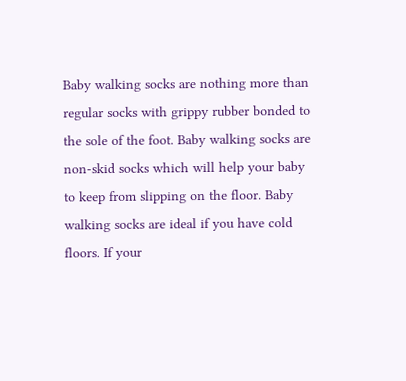Baby walking socks are nothing more than regular socks with grippy rubber bonded to the sole of the foot. Baby walking socks are non-skid socks which will help your baby to keep from slipping on the floor. Baby walking socks are ideal if you have cold floors. If your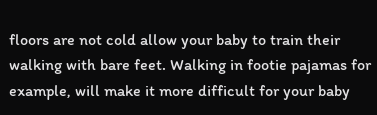floors are not cold allow your baby to train their walking with bare feet. Walking in footie pajamas for example, will make it more difficult for your baby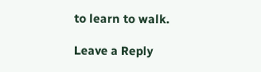to learn to walk.

Leave a Reply